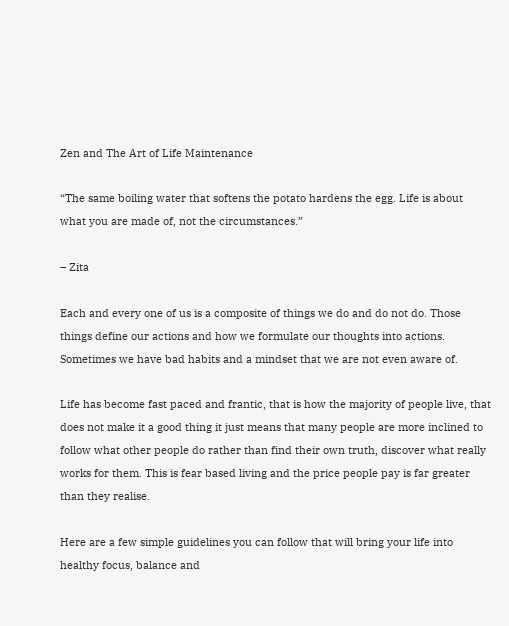Zen and The Art of Life Maintenance

“The same boiling water that softens the potato hardens the egg. Life is about what you are made of, not the circumstances.”

– Zita

Each and every one of us is a composite of things we do and do not do. Those things define our actions and how we formulate our thoughts into actions. Sometimes we have bad habits and a mindset that we are not even aware of.

Life has become fast paced and frantic, that is how the majority of people live, that does not make it a good thing it just means that many people are more inclined to follow what other people do rather than find their own truth, discover what really works for them. This is fear based living and the price people pay is far greater than they realise.

Here are a few simple guidelines you can follow that will bring your life into healthy focus, balance and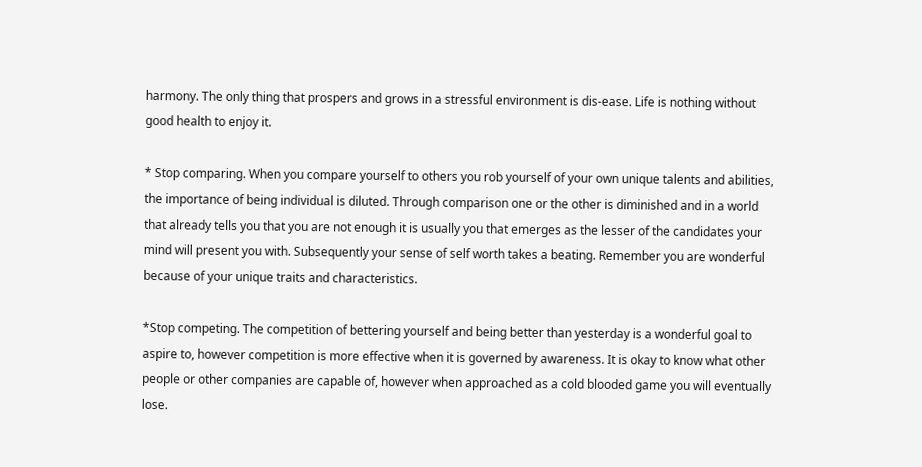harmony. The only thing that prospers and grows in a stressful environment is dis-ease. Life is nothing without good health to enjoy it.

* Stop comparing. When you compare yourself to others you rob yourself of your own unique talents and abilities, the importance of being individual is diluted. Through comparison one or the other is diminished and in a world that already tells you that you are not enough it is usually you that emerges as the lesser of the candidates your mind will present you with. Subsequently your sense of self worth takes a beating. Remember you are wonderful because of your unique traits and characteristics.

*Stop competing. The competition of bettering yourself and being better than yesterday is a wonderful goal to aspire to, however competition is more effective when it is governed by awareness. It is okay to know what other people or other companies are capable of, however when approached as a cold blooded game you will eventually lose.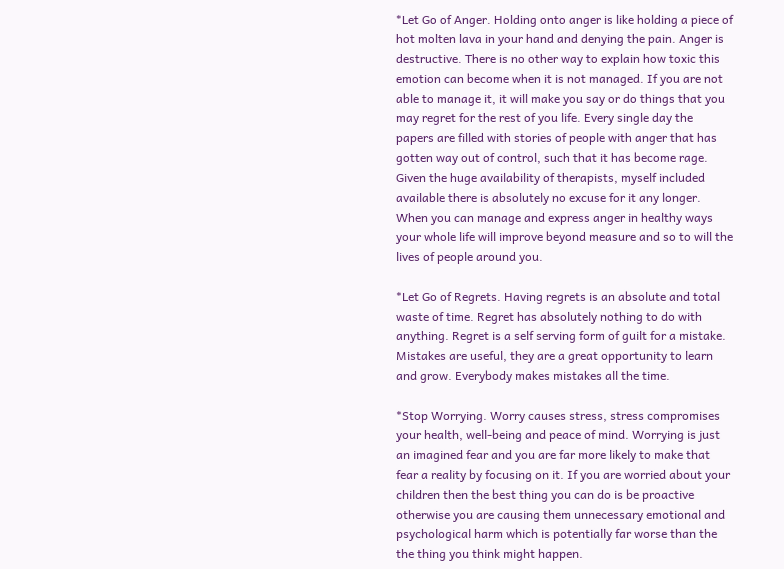*Let Go of Anger. Holding onto anger is like holding a piece of hot molten lava in your hand and denying the pain. Anger is destructive. There is no other way to explain how toxic this emotion can become when it is not managed. If you are not able to manage it, it will make you say or do things that you may regret for the rest of you life. Every single day the papers are filled with stories of people with anger that has gotten way out of control, such that it has become rage. Given the huge availability of therapists, myself included available there is absolutely no excuse for it any longer. When you can manage and express anger in healthy ways your whole life will improve beyond measure and so to will the lives of people around you.

*Let Go of Regrets. Having regrets is an absolute and total waste of time. Regret has absolutely nothing to do with anything. Regret is a self serving form of guilt for a mistake. Mistakes are useful, they are a great opportunity to learn and grow. Everybody makes mistakes all the time.

*Stop Worrying. Worry causes stress, stress compromises your health, well-being and peace of mind. Worrying is just an imagined fear and you are far more likely to make that fear a reality by focusing on it. If you are worried about your children then the best thing you can do is be proactive otherwise you are causing them unnecessary emotional and psychological harm which is potentially far worse than the the thing you think might happen.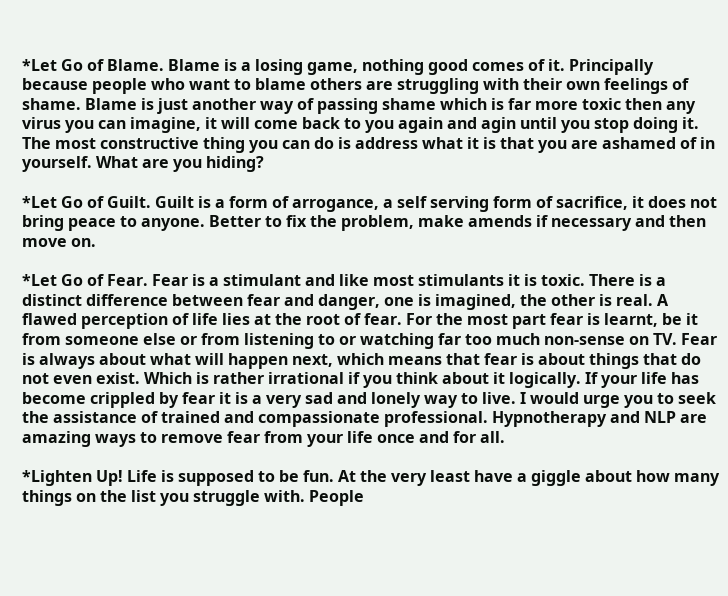*Let Go of Blame. Blame is a losing game, nothing good comes of it. Principally because people who want to blame others are struggling with their own feelings of shame. Blame is just another way of passing shame which is far more toxic then any virus you can imagine, it will come back to you again and agin until you stop doing it. The most constructive thing you can do is address what it is that you are ashamed of in yourself. What are you hiding?

*Let Go of Guilt. Guilt is a form of arrogance, a self serving form of sacrifice, it does not bring peace to anyone. Better to fix the problem, make amends if necessary and then move on.

*Let Go of Fear. Fear is a stimulant and like most stimulants it is toxic. There is a distinct difference between fear and danger, one is imagined, the other is real. A flawed perception of life lies at the root of fear. For the most part fear is learnt, be it from someone else or from listening to or watching far too much non-sense on TV. Fear is always about what will happen next, which means that fear is about things that do not even exist. Which is rather irrational if you think about it logically. If your life has become crippled by fear it is a very sad and lonely way to live. I would urge you to seek the assistance of trained and compassionate professional. Hypnotherapy and NLP are amazing ways to remove fear from your life once and for all.

*Lighten Up! Life is supposed to be fun. At the very least have a giggle about how many things on the list you struggle with. People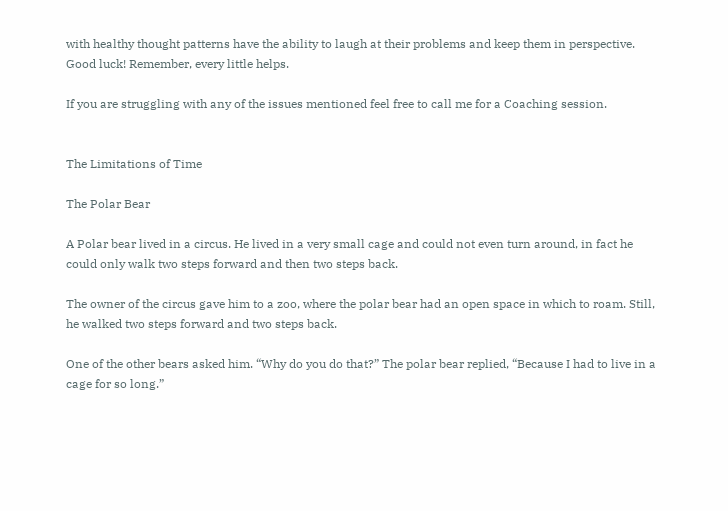with healthy thought patterns have the ability to laugh at their problems and keep them in perspective. Good luck! Remember, every little helps.

If you are struggling with any of the issues mentioned feel free to call me for a Coaching session.


The Limitations of Time

The Polar Bear

A Polar bear lived in a circus. He lived in a very small cage and could not even turn around, in fact he could only walk two steps forward and then two steps back.

The owner of the circus gave him to a zoo, where the polar bear had an open space in which to roam. Still, he walked two steps forward and two steps back.

One of the other bears asked him. “Why do you do that?” The polar bear replied, “Because I had to live in a cage for so long.”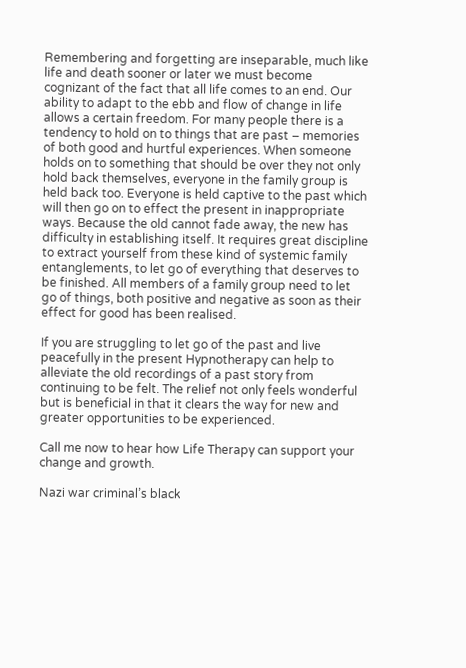Remembering and forgetting are inseparable, much like life and death sooner or later we must become cognizant of the fact that all life comes to an end. Our ability to adapt to the ebb and flow of change in life allows a certain freedom. For many people there is a tendency to hold on to things that are past – memories of both good and hurtful experiences. When someone holds on to something that should be over they not only hold back themselves, everyone in the family group is held back too. Everyone is held captive to the past which will then go on to effect the present in inappropriate ways. Because the old cannot fade away, the new has difficulty in establishing itself. It requires great discipline to extract yourself from these kind of systemic family entanglements, to let go of everything that deserves to be finished. All members of a family group need to let go of things, both positive and negative as soon as their effect for good has been realised.

If you are struggling to let go of the past and live peacefully in the present Hypnotherapy can help to alleviate the old recordings of a past story from continuing to be felt. The relief not only feels wonderful but is beneficial in that it clears the way for new and greater opportunities to be experienced.

Call me now to hear how Life Therapy can support your change and growth.

Nazi war criminal’s black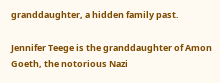granddaughter, a hidden family past.

Jennifer Teege is the granddaughter of Amon Goeth, the notorious Nazi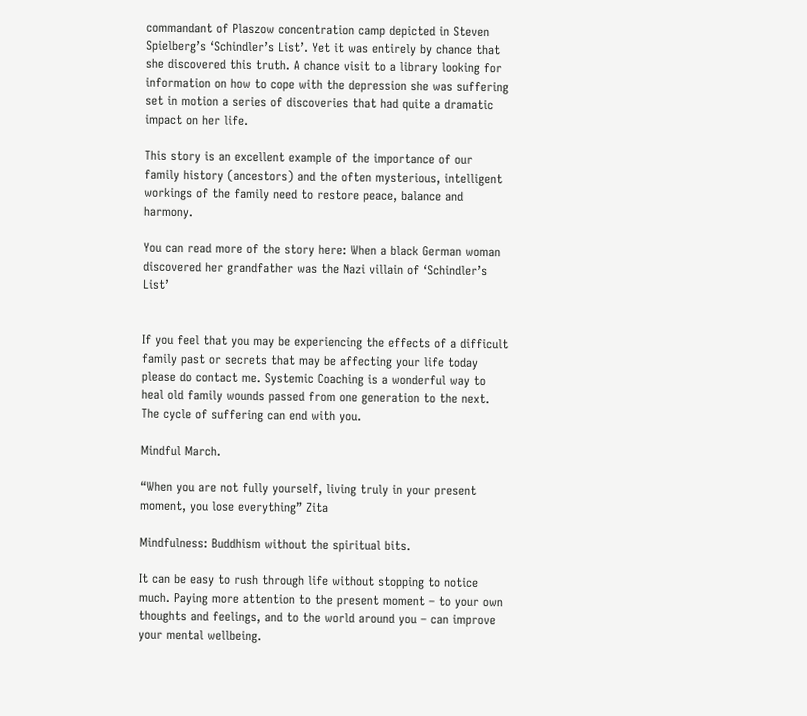commandant of Plaszow concentration camp depicted in Steven Spielberg’s ‘Schindler’s List’. Yet it was entirely by chance that she discovered this truth. A chance visit to a library looking for information on how to cope with the depression she was suffering set in motion a series of discoveries that had quite a dramatic impact on her life.

This story is an excellent example of the importance of our family history (ancestors) and the often mysterious, intelligent workings of the family need to restore peace, balance and harmony.

You can read more of the story here: When a black German woman discovered her grandfather was the Nazi villain of ‘Schindler’s List’


If you feel that you may be experiencing the effects of a difficult family past or secrets that may be affecting your life today please do contact me. Systemic Coaching is a wonderful way to heal old family wounds passed from one generation to the next. The cycle of suffering can end with you.

Mindful March.

“When you are not fully yourself, living truly in your present moment, you lose everything” Zita

Mindfulness: Buddhism without the spiritual bits.

It can be easy to rush through life without stopping to notice much. Paying more attention to the present moment – to your own thoughts and feelings, and to the world around you – can improve your mental wellbeing.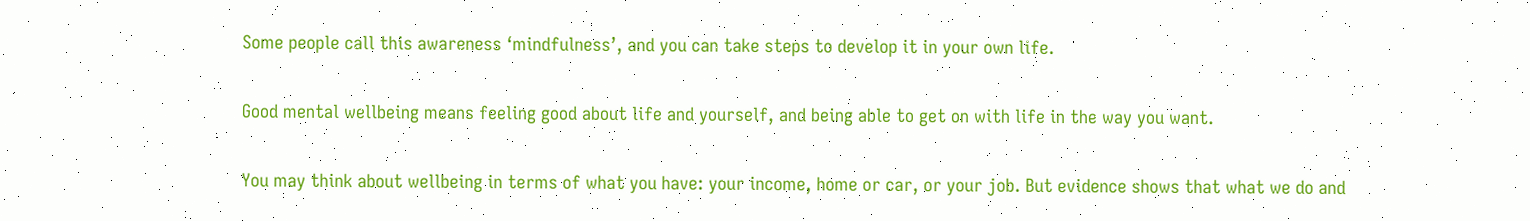Some people call this awareness ‘mindfulness’, and you can take steps to develop it in your own life.

Good mental wellbeing means feeling good about life and yourself, and being able to get on with life in the way you want.

You may think about wellbeing in terms of what you have: your income, home or car, or your job. But evidence shows that what we do and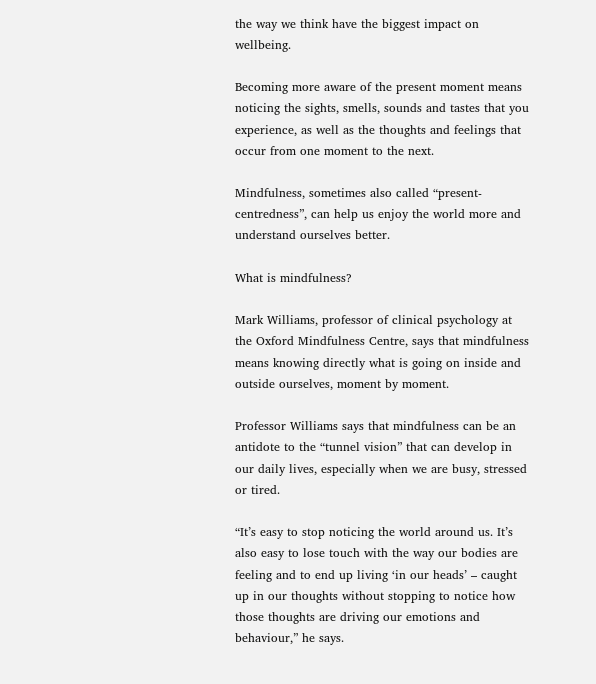the way we think have the biggest impact on wellbeing.

Becoming more aware of the present moment means noticing the sights, smells, sounds and tastes that you experience, as well as the thoughts and feelings that occur from one moment to the next.

Mindfulness, sometimes also called “present-centredness”, can help us enjoy the world more and understand ourselves better.

What is mindfulness?

Mark Williams, professor of clinical psychology at the Oxford Mindfulness Centre, says that mindfulness means knowing directly what is going on inside and outside ourselves, moment by moment.

Professor Williams says that mindfulness can be an antidote to the “tunnel vision” that can develop in our daily lives, especially when we are busy, stressed or tired.

“It’s easy to stop noticing the world around us. It’s also easy to lose touch with the way our bodies are feeling and to end up living ‘in our heads’ – caught up in our thoughts without stopping to notice how those thoughts are driving our emotions and behaviour,” he says.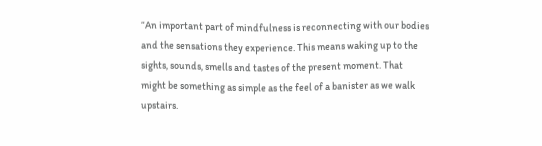“An important part of mindfulness is reconnecting with our bodies and the sensations they experience. This means waking up to the sights, sounds, smells and tastes of the present moment. That might be something as simple as the feel of a banister as we walk upstairs.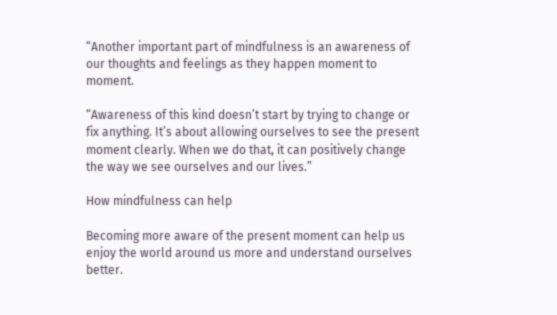“Another important part of mindfulness is an awareness of our thoughts and feelings as they happen moment to moment.

“Awareness of this kind doesn’t start by trying to change or fix anything. It’s about allowing ourselves to see the present moment clearly. When we do that, it can positively change the way we see ourselves and our lives.”

How mindfulness can help

Becoming more aware of the present moment can help us enjoy the world around us more and understand ourselves better.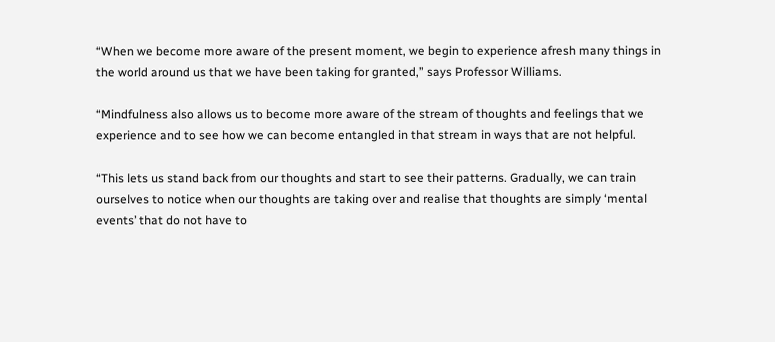“When we become more aware of the present moment, we begin to experience afresh many things in the world around us that we have been taking for granted,” says Professor Williams.

“Mindfulness also allows us to become more aware of the stream of thoughts and feelings that we experience and to see how we can become entangled in that stream in ways that are not helpful.

“This lets us stand back from our thoughts and start to see their patterns. Gradually, we can train ourselves to notice when our thoughts are taking over and realise that thoughts are simply ‘mental events’ that do not have to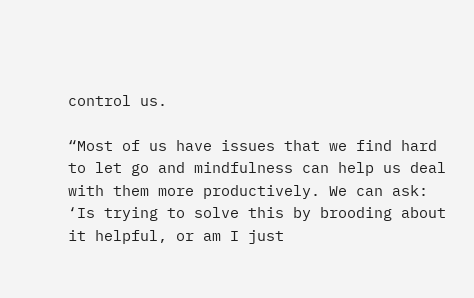control us.

“Most of us have issues that we find hard to let go and mindfulness can help us deal with them more productively. We can ask: ‘Is trying to solve this by brooding about it helpful, or am I just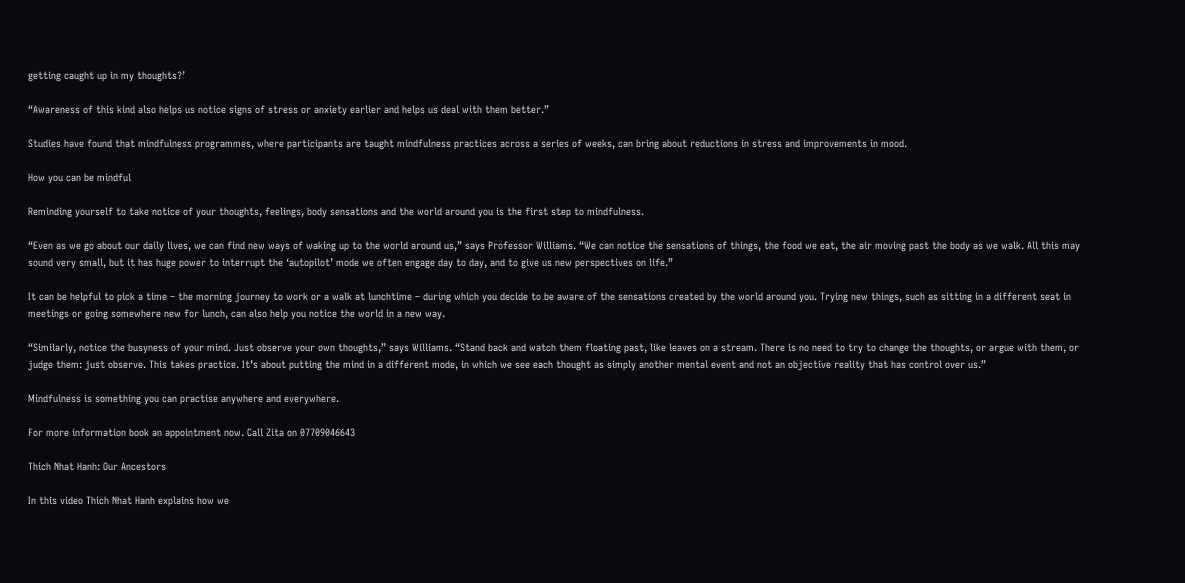getting caught up in my thoughts?’

“Awareness of this kind also helps us notice signs of stress or anxiety earlier and helps us deal with them better.”

Studies have found that mindfulness programmes, where participants are taught mindfulness practices across a series of weeks, can bring about reductions in stress and improvements in mood.

How you can be mindful

Reminding yourself to take notice of your thoughts, feelings, body sensations and the world around you is the first step to mindfulness.

“Even as we go about our daily lives, we can find new ways of waking up to the world around us,” says Professor Williams. “We can notice the sensations of things, the food we eat, the air moving past the body as we walk. All this may sound very small, but it has huge power to interrupt the ‘autopilot’ mode we often engage day to day, and to give us new perspectives on life.”

It can be helpful to pick a time – the morning journey to work or a walk at lunchtime – during which you decide to be aware of the sensations created by the world around you. Trying new things, such as sitting in a different seat in meetings or going somewhere new for lunch, can also help you notice the world in a new way.

“Similarly, notice the busyness of your mind. Just observe your own thoughts,” says Williams. “Stand back and watch them floating past, like leaves on a stream. There is no need to try to change the thoughts, or argue with them, or judge them: just observe. This takes practice. It’s about putting the mind in a different mode, in which we see each thought as simply another mental event and not an objective reality that has control over us.”

Mindfulness is something you can practise anywhere and everywhere.

For more information book an appointment now. Call Zita on 07709046643

Thich Nhat Hanh: Our Ancestors

In this video Thich Nhat Hanh explains how we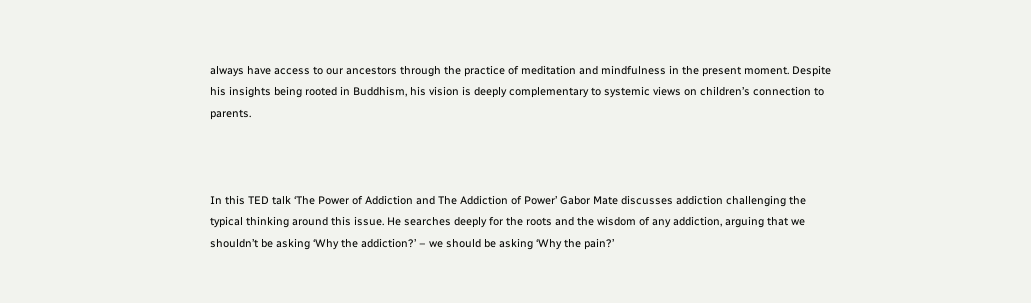always have access to our ancestors through the practice of meditation and mindfulness in the present moment. Despite his insights being rooted in Buddhism, his vision is deeply complementary to systemic views on children’s connection to parents.



In this TED talk ‘The Power of Addiction and The Addiction of Power’ Gabor Mate discusses addiction challenging the typical thinking around this issue. He searches deeply for the roots and the wisdom of any addiction, arguing that we shouldn’t be asking ‘Why the addiction?’ – we should be asking ‘Why the pain?’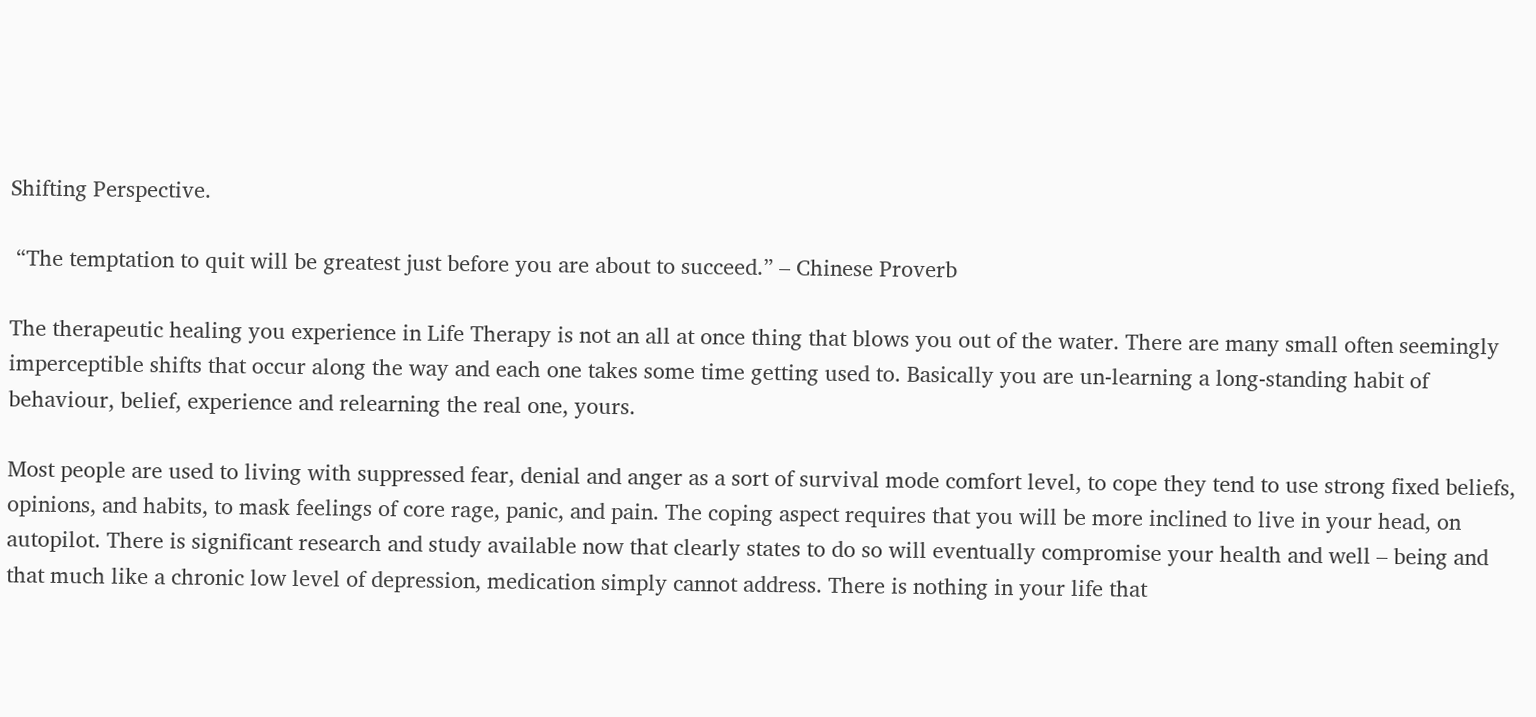Shifting Perspective.

 “The temptation to quit will be greatest just before you are about to succeed.” – Chinese Proverb

The therapeutic healing you experience in Life Therapy is not an all at once thing that blows you out of the water. There are many small often seemingly imperceptible shifts that occur along the way and each one takes some time getting used to. Basically you are un-learning a long-standing habit of behaviour, belief, experience and relearning the real one, yours.

Most people are used to living with suppressed fear, denial and anger as a sort of survival mode comfort level, to cope they tend to use strong fixed beliefs, opinions, and habits, to mask feelings of core rage, panic, and pain. The coping aspect requires that you will be more inclined to live in your head, on autopilot. There is significant research and study available now that clearly states to do so will eventually compromise your health and well – being and that much like a chronic low level of depression, medication simply cannot address. There is nothing in your life that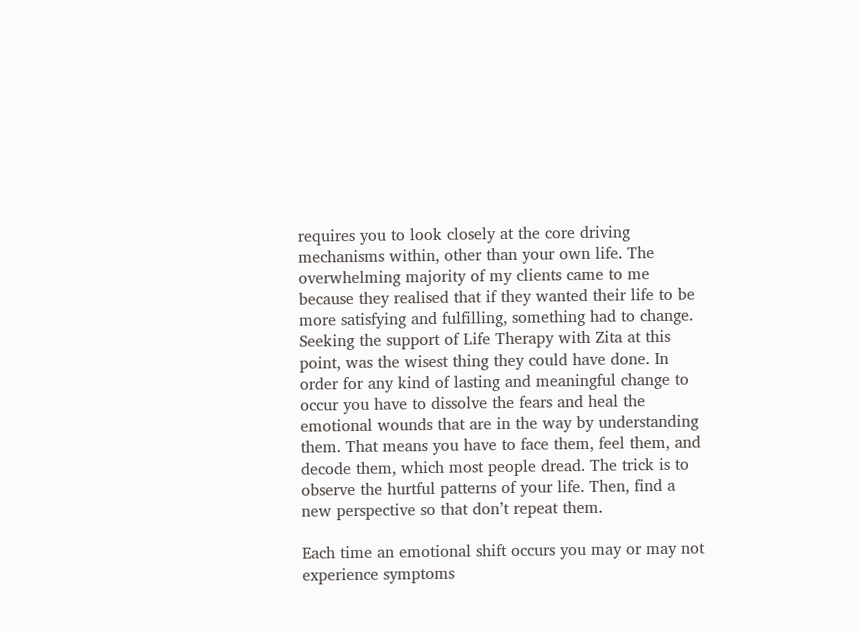requires you to look closely at the core driving mechanisms within, other than your own life. The overwhelming majority of my clients came to me because they realised that if they wanted their life to be more satisfying and fulfilling, something had to change. Seeking the support of Life Therapy with Zita at this point, was the wisest thing they could have done. In order for any kind of lasting and meaningful change to occur you have to dissolve the fears and heal the emotional wounds that are in the way by understanding them. That means you have to face them, feel them, and decode them, which most people dread. The trick is to observe the hurtful patterns of your life. Then, find a new perspective so that don’t repeat them.

Each time an emotional shift occurs you may or may not experience symptoms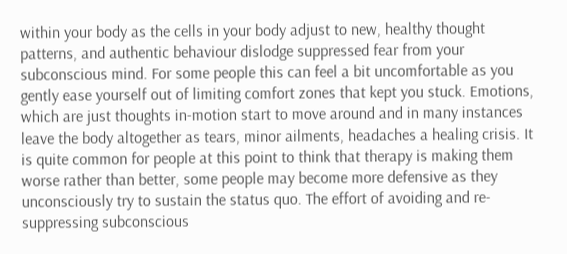within your body as the cells in your body adjust to new, healthy thought patterns, and authentic behaviour dislodge suppressed fear from your subconscious mind. For some people this can feel a bit uncomfortable as you gently ease yourself out of limiting comfort zones that kept you stuck. Emotions, which are just thoughts in-motion start to move around and in many instances leave the body altogether as tears, minor ailments, headaches a healing crisis. It is quite common for people at this point to think that therapy is making them worse rather than better, some people may become more defensive as they unconsciously try to sustain the status quo. The effort of avoiding and re-suppressing subconscious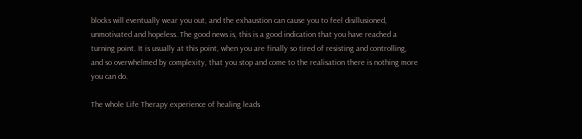blocks will eventually wear you out, and the exhaustion can cause you to feel disillusioned, unmotivated and hopeless. The good news is, this is a good indication that you have reached a turning point. It is usually at this point, when you are finally so tired of resisting and controlling, and so overwhelmed by complexity, that you stop and come to the realisation there is nothing more you can do.

The whole Life Therapy experience of healing leads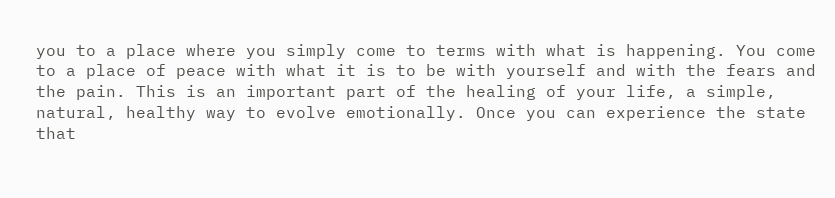you to a place where you simply come to terms with what is happening. You come to a place of peace with what it is to be with yourself and with the fears and the pain. This is an important part of the healing of your life, a simple, natural, healthy way to evolve emotionally. Once you can experience the state that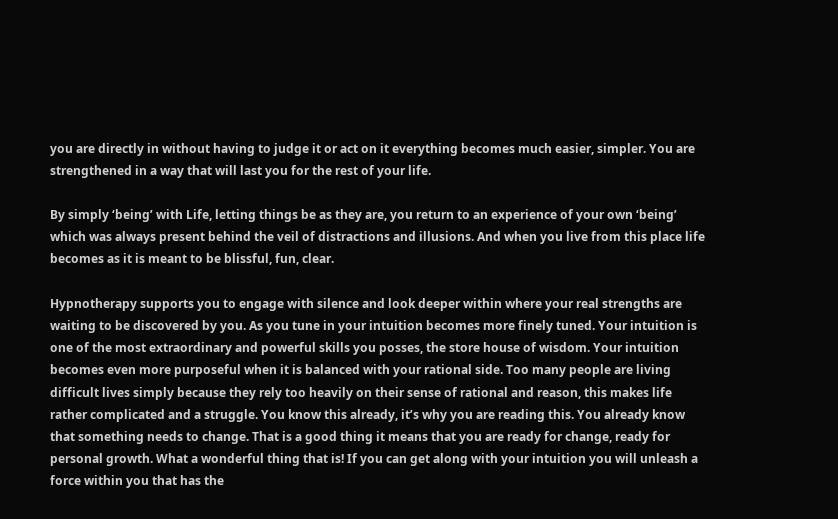you are directly in without having to judge it or act on it everything becomes much easier, simpler. You are strengthened in a way that will last you for the rest of your life.

By simply ‘being’ with Life, letting things be as they are, you return to an experience of your own ‘being’  which was always present behind the veil of distractions and illusions. And when you live from this place life becomes as it is meant to be blissful, fun, clear.

Hypnotherapy supports you to engage with silence and look deeper within where your real strengths are waiting to be discovered by you. As you tune in your intuition becomes more finely tuned. Your intuition is one of the most extraordinary and powerful skills you posses, the store house of wisdom. Your intuition becomes even more purposeful when it is balanced with your rational side. Too many people are living difficult lives simply because they rely too heavily on their sense of rational and reason, this makes life rather complicated and a struggle. You know this already, it’s why you are reading this. You already know that something needs to change. That is a good thing it means that you are ready for change, ready for personal growth. What a wonderful thing that is! If you can get along with your intuition you will unleash a force within you that has the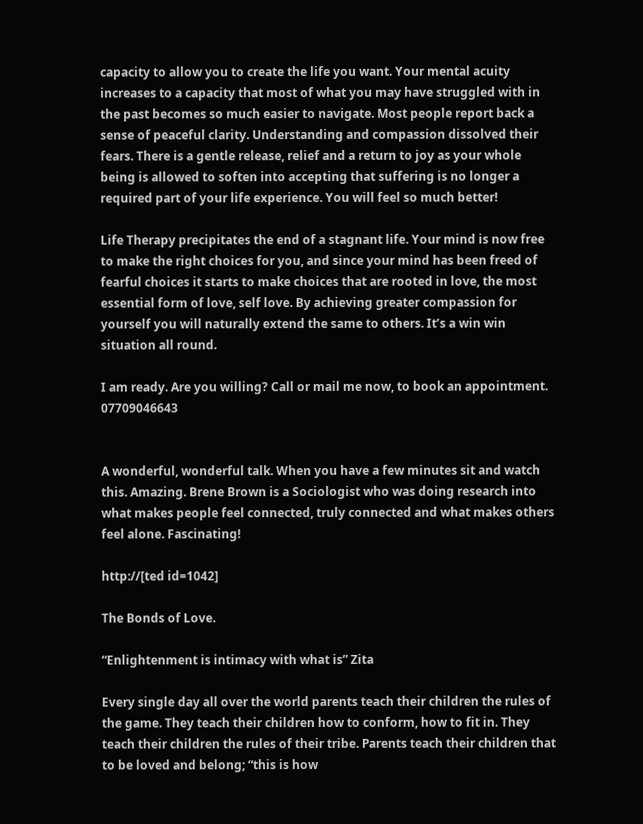capacity to allow you to create the life you want. Your mental acuity increases to a capacity that most of what you may have struggled with in the past becomes so much easier to navigate. Most people report back a sense of peaceful clarity. Understanding and compassion dissolved their fears. There is a gentle release, relief and a return to joy as your whole being is allowed to soften into accepting that suffering is no longer a required part of your life experience. You will feel so much better!

Life Therapy precipitates the end of a stagnant life. Your mind is now free to make the right choices for you, and since your mind has been freed of fearful choices it starts to make choices that are rooted in love, the most essential form of love, self love. By achieving greater compassion for yourself you will naturally extend the same to others. It’s a win win situation all round.

I am ready. Are you willing? Call or mail me now, to book an appointment. 07709046643


A wonderful, wonderful talk. When you have a few minutes sit and watch this. Amazing. Brene Brown is a Sociologist who was doing research into what makes people feel connected, truly connected and what makes others feel alone. Fascinating!

http://[ted id=1042]

The Bonds of Love.

“Enlightenment is intimacy with what is” Zita

Every single day all over the world parents teach their children the rules of the game. They teach their children how to conform, how to fit in. They teach their children the rules of their tribe. Parents teach their children that to be loved and belong; “this is how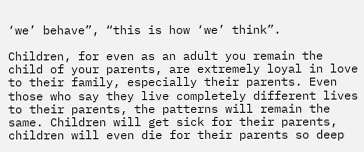‘we’ behave”, “this is how ‘we’ think”.

Children, for even as an adult you remain the child of your parents, are extremely loyal in love to their family, especially their parents. Even those who say they live completely different lives to their parents, the patterns will remain the same. Children will get sick for their parents, children will even die for their parents so deep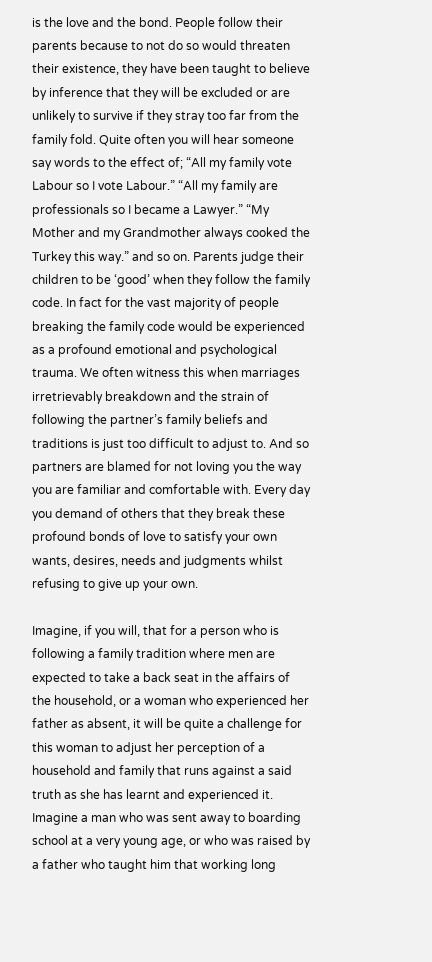is the love and the bond. People follow their parents because to not do so would threaten their existence, they have been taught to believe by inference that they will be excluded or are unlikely to survive if they stray too far from the family fold. Quite often you will hear someone say words to the effect of; “All my family vote Labour so I vote Labour.” “All my family are professionals so I became a Lawyer.” “My Mother and my Grandmother always cooked the Turkey this way.” and so on. Parents judge their children to be ‘good’ when they follow the family code. In fact for the vast majority of people breaking the family code would be experienced as a profound emotional and psychological trauma. We often witness this when marriages irretrievably breakdown and the strain of following the partner’s family beliefs and traditions is just too difficult to adjust to. And so partners are blamed for not loving you the way you are familiar and comfortable with. Every day you demand of others that they break these profound bonds of love to satisfy your own wants, desires, needs and judgments whilst refusing to give up your own.

Imagine, if you will, that for a person who is following a family tradition where men are expected to take a back seat in the affairs of the household, or a woman who experienced her father as absent, it will be quite a challenge for this woman to adjust her perception of a household and family that runs against a said truth as she has learnt and experienced it. Imagine a man who was sent away to boarding school at a very young age, or who was raised by a father who taught him that working long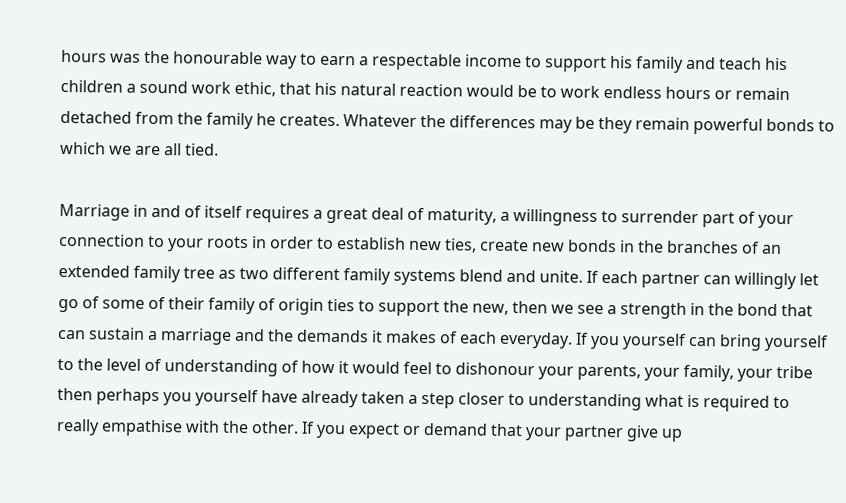hours was the honourable way to earn a respectable income to support his family and teach his children a sound work ethic, that his natural reaction would be to work endless hours or remain detached from the family he creates. Whatever the differences may be they remain powerful bonds to which we are all tied.

Marriage in and of itself requires a great deal of maturity, a willingness to surrender part of your connection to your roots in order to establish new ties, create new bonds in the branches of an extended family tree as two different family systems blend and unite. If each partner can willingly let go of some of their family of origin ties to support the new, then we see a strength in the bond that can sustain a marriage and the demands it makes of each everyday. If you yourself can bring yourself to the level of understanding of how it would feel to dishonour your parents, your family, your tribe then perhaps you yourself have already taken a step closer to understanding what is required to really empathise with the other. If you expect or demand that your partner give up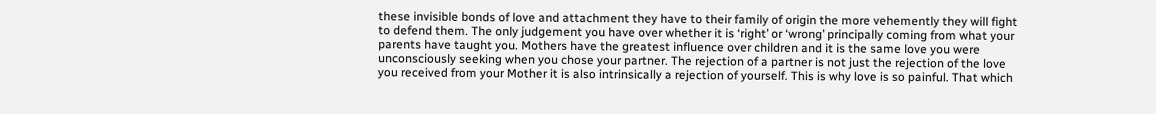these invisible bonds of love and attachment they have to their family of origin the more vehemently they will fight to defend them. The only judgement you have over whether it is ‘right’ or ‘wrong’ principally coming from what your parents have taught you. Mothers have the greatest influence over children and it is the same love you were unconsciously seeking when you chose your partner. The rejection of a partner is not just the rejection of the love you received from your Mother it is also intrinsically a rejection of yourself. This is why love is so painful. That which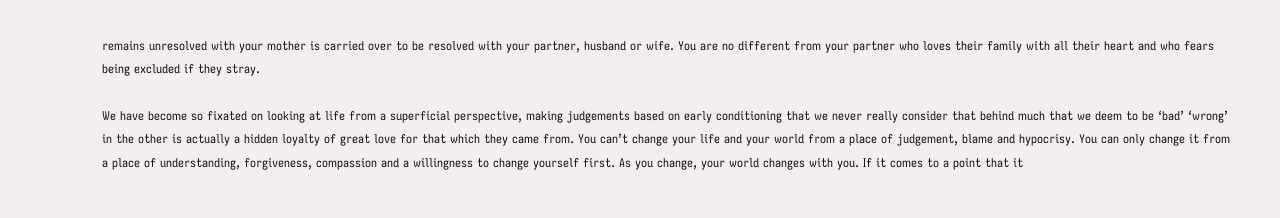remains unresolved with your mother is carried over to be resolved with your partner, husband or wife. You are no different from your partner who loves their family with all their heart and who fears being excluded if they stray.

We have become so fixated on looking at life from a superficial perspective, making judgements based on early conditioning that we never really consider that behind much that we deem to be ‘bad’ ‘wrong’ in the other is actually a hidden loyalty of great love for that which they came from. You can’t change your life and your world from a place of judgement, blame and hypocrisy. You can only change it from a place of understanding, forgiveness, compassion and a willingness to change yourself first. As you change, your world changes with you. If it comes to a point that it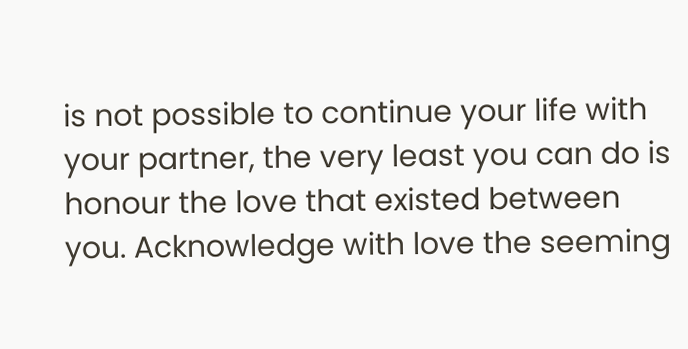is not possible to continue your life with your partner, the very least you can do is honour the love that existed between you. Acknowledge with love the seeming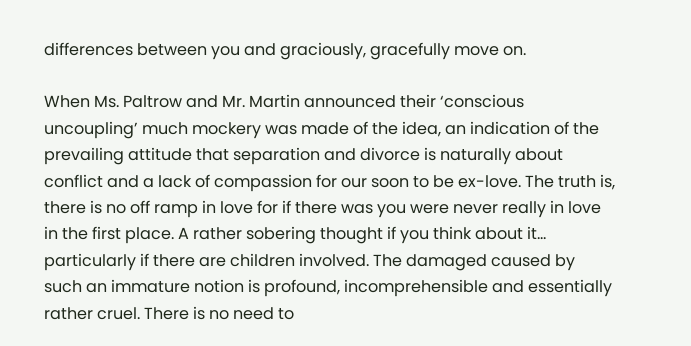differences between you and graciously, gracefully move on.

When Ms. Paltrow and Mr. Martin announced their ‘conscious uncoupling’ much mockery was made of the idea, an indication of the prevailing attitude that separation and divorce is naturally about conflict and a lack of compassion for our soon to be ex-love. The truth is, there is no off ramp in love for if there was you were never really in love in the first place. A rather sobering thought if you think about it… particularly if there are children involved. The damaged caused by such an immature notion is profound, incomprehensible and essentially rather cruel. There is no need to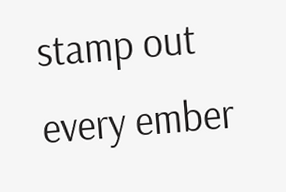stamp out every ember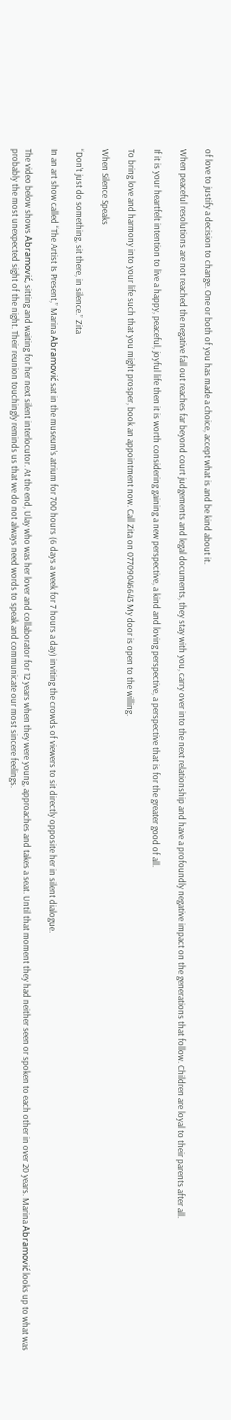of love to justify a decision to change. One or both of you has made a choice, accept what is and be kind about it.

When peaceful resolutions are not reached the negative fall out reaches far beyond court judgements and legal documents, they stay with you, carry over into the next relationship and have a profoundly negative impact on the generations that follow. Children are loyal to their parents after all.

If it is your heartfelt intention to live a happy, peaceful, joyful life then it is worth considering gaining a new perspective, a kind and loving perspective, a perspective that is for the greater good of all.

To bring love and harmony into your life such that you might prosper, book an appointment now. Call Zita on 07709046643 My door is open to the willing.

When Silence Speaks

“Don’t just do something, sit there, in silence.” Zita

In an art show called “The Artist Is Present,” Marina Abramović sat in the museum’s atrium for 700 hours (6 days a week for 7 hours a day) inviting the crowds of viewers to sit directly opposite her in silent dialogue.

The video below shows Abramović, sitting and waiting for her next silent interlocutor. At the end, Ulay who was her lover and collaborator for 12 years when they were young, approaches and takes a seat. Until that moment they had neither seen or spoken to each other in over 20 years. Marina Abramović looks up to what was probably the most unexpected sight of the night. Their reunion touchingly reminds us that we do not always need words to speak and communicate our most sincere feelings.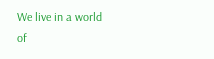We live in a world of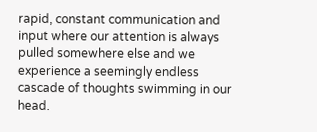rapid, constant communication and input where our attention is always pulled somewhere else and we experience a seemingly endless cascade of thoughts swimming in our head.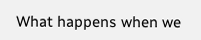What happens when we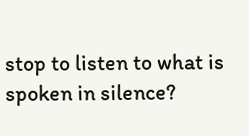stop to listen to what is spoken in silence?